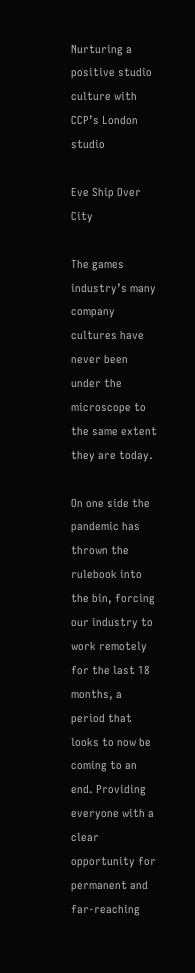Nurturing a positive studio culture with CCP’s London studio

Eve Ship Over City

The games industry’s many company cultures have never been under the microscope to the same extent they are today.

On one side the pandemic has thrown the rulebook into the bin, forcing our industry to work remotely for the last 18 months, a period that looks to now be coming to an end. Providing everyone with a clear opportunity for permanent and far-reaching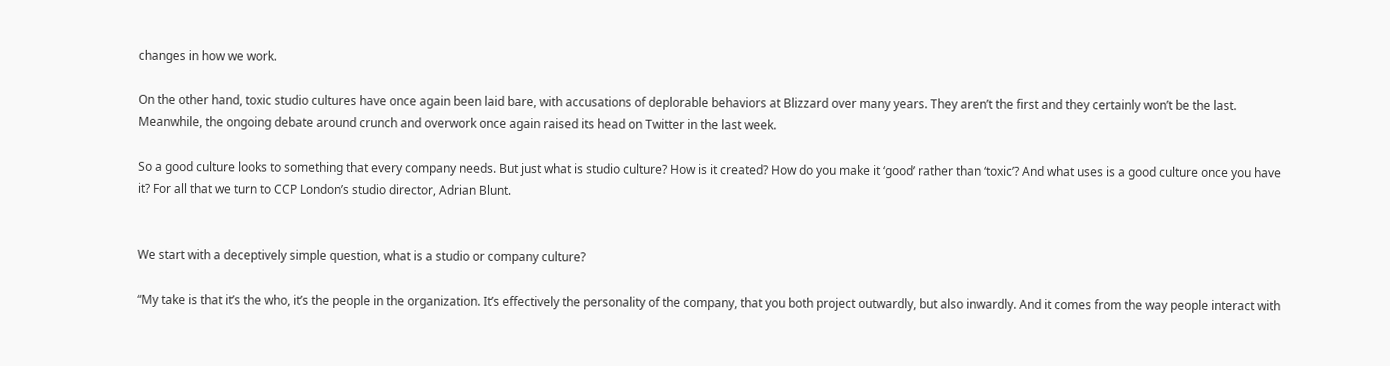changes in how we work.

On the other hand, toxic studio cultures have once again been laid bare, with accusations of deplorable behaviors at Blizzard over many years. They aren’t the first and they certainly won’t be the last. Meanwhile, the ongoing debate around crunch and overwork once again raised its head on Twitter in the last week.

So a good culture looks to something that every company needs. But just what is studio culture? How is it created? How do you make it ‘good’ rather than ‘toxic’? And what uses is a good culture once you have it? For all that we turn to CCP London’s studio director, Adrian Blunt.


We start with a deceptively simple question, what is a studio or company culture?

“My take is that it’s the who, it’s the people in the organization. It’s effectively the personality of the company, that you both project outwardly, but also inwardly. And it comes from the way people interact with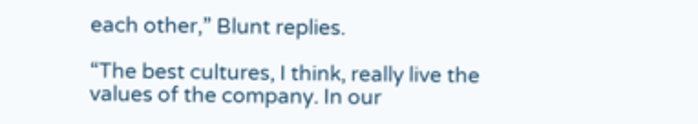each other,” Blunt replies.

“The best cultures, I think, really live the values of the company. In our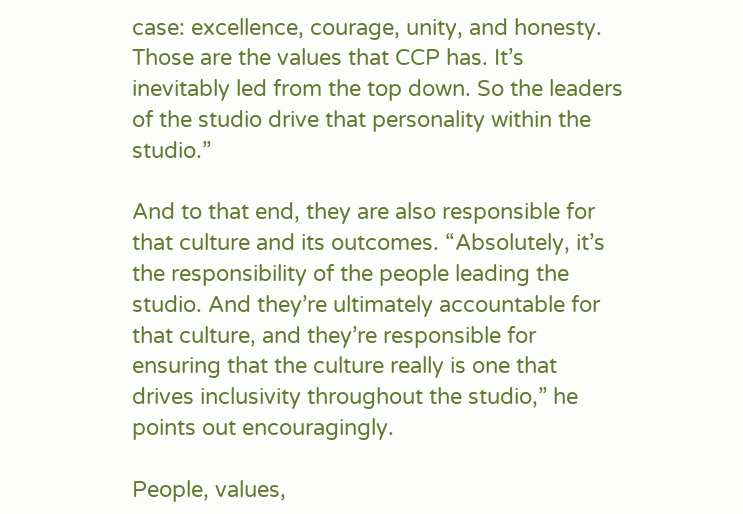case: excellence, courage, unity, and honesty. Those are the values that CCP has. It’s inevitably led from the top down. So the leaders of the studio drive that personality within the studio.”

And to that end, they are also responsible for that culture and its outcomes. “Absolutely, it’s the responsibility of the people leading the studio. And they’re ultimately accountable for that culture, and they’re responsible for ensuring that the culture really is one that drives inclusivity throughout the studio,” he points out encouragingly.

People, values,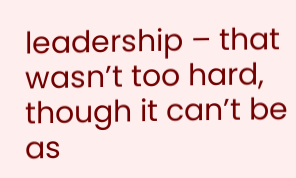leadership – that wasn’t too hard, though it can’t be as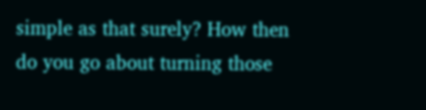simple as that surely? How then do you go about turning those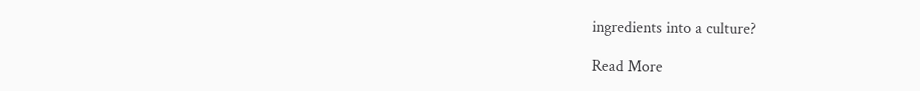ingredients into a culture?

Read More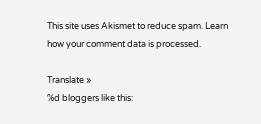This site uses Akismet to reduce spam. Learn how your comment data is processed.

Translate »
%d bloggers like this: